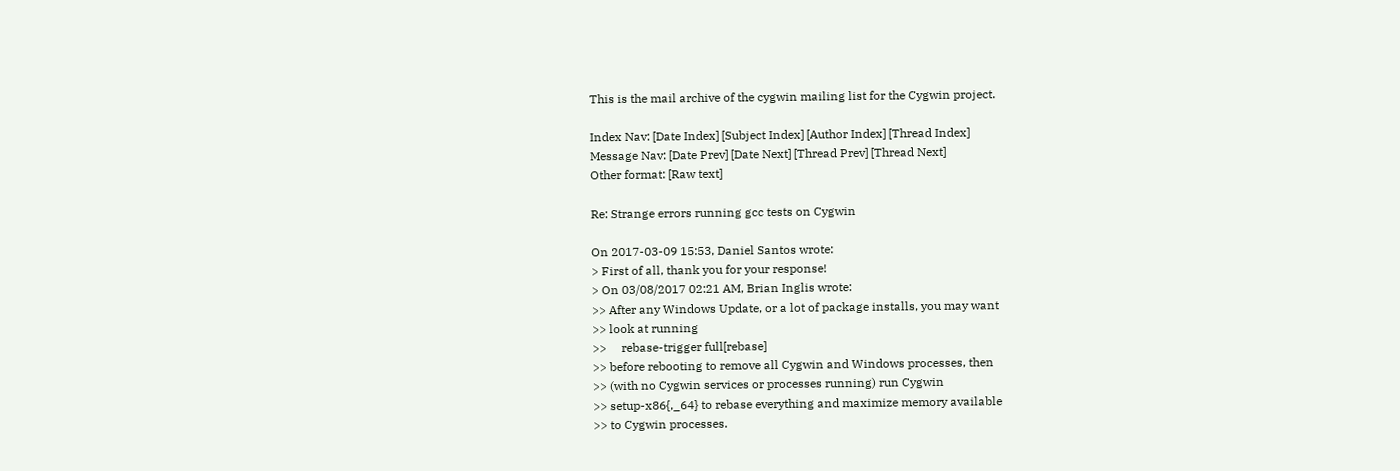This is the mail archive of the cygwin mailing list for the Cygwin project.

Index Nav: [Date Index] [Subject Index] [Author Index] [Thread Index]
Message Nav: [Date Prev] [Date Next] [Thread Prev] [Thread Next]
Other format: [Raw text]

Re: Strange errors running gcc tests on Cygwin

On 2017-03-09 15:53, Daniel Santos wrote:
> First of all, thank you for your response!
> On 03/08/2017 02:21 AM, Brian Inglis wrote:
>> After any Windows Update, or a lot of package installs, you may want
>> look at running
>>     rebase-trigger full[rebase]
>> before rebooting to remove all Cygwin and Windows processes, then
>> (with no Cygwin services or processes running) run Cygwin
>> setup-x86{,_64} to rebase everything and maximize memory available
>> to Cygwin processes.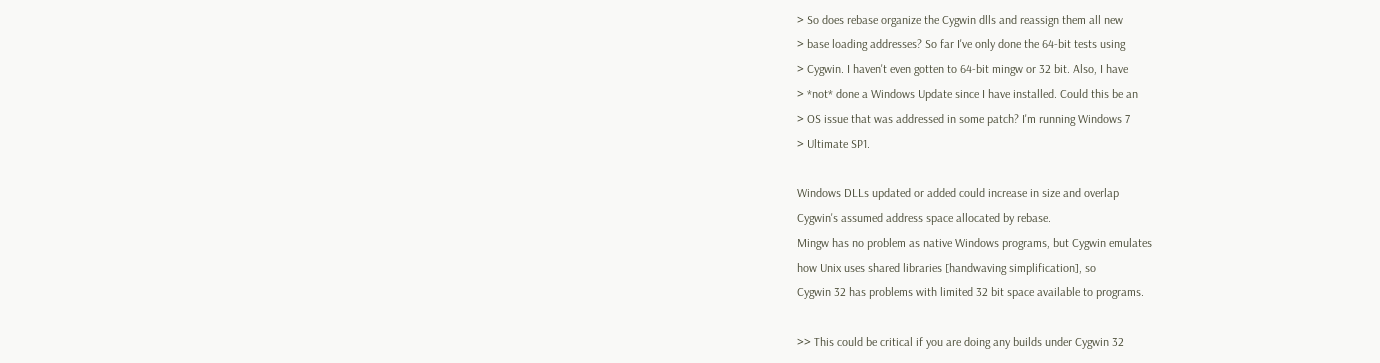> So does rebase organize the Cygwin dlls and reassign them all new
> base loading addresses? So far I've only done the 64-bit tests using
> Cygwin. I haven't even gotten to 64-bit mingw or 32 bit. Also, I have
> *not* done a Windows Update since I have installed. Could this be an
> OS issue that was addressed in some patch? I'm running Windows 7
> Ultimate SP1.

Windows DLLs updated or added could increase in size and overlap
Cygwin's assumed address space allocated by rebase.
Mingw has no problem as native Windows programs, but Cygwin emulates
how Unix uses shared libraries [handwaving simplification], so
Cygwin 32 has problems with limited 32 bit space available to programs.

>> This could be critical if you are doing any builds under Cygwin 32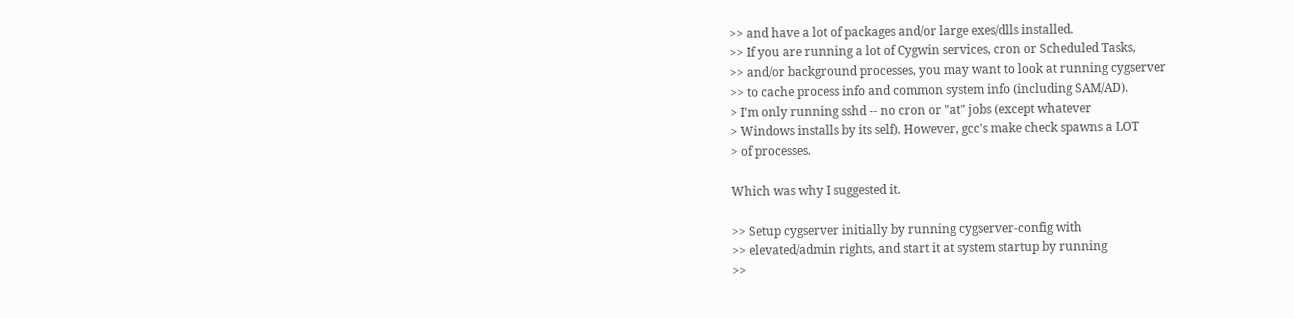>> and have a lot of packages and/or large exes/dlls installed.
>> If you are running a lot of Cygwin services, cron or Scheduled Tasks,
>> and/or background processes, you may want to look at running cygserver
>> to cache process info and common system info (including SAM/AD).
> I'm only running sshd -- no cron or "at" jobs (except whatever
> Windows installs by its self). However, gcc's make check spawns a LOT
> of processes.

Which was why I suggested it.

>> Setup cygserver initially by running cygserver-config with
>> elevated/admin rights, and start it at system startup by running
>>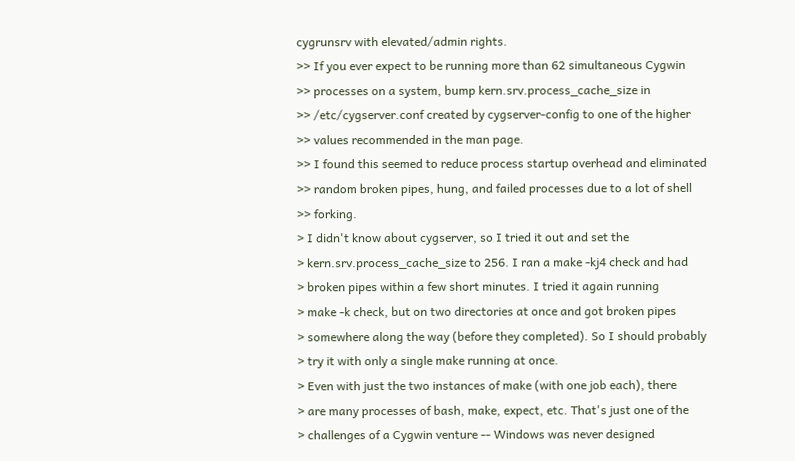cygrunsrv with elevated/admin rights.
>> If you ever expect to be running more than 62 simultaneous Cygwin
>> processes on a system, bump kern.srv.process_cache_size in
>> /etc/cygserver.conf created by cygserver-config to one of the higher
>> values recommended in the man page.
>> I found this seemed to reduce process startup overhead and eliminated
>> random broken pipes, hung, and failed processes due to a lot of shell
>> forking.
> I didn't know about cygserver, so I tried it out and set the
> kern.srv.process_cache_size to 256. I ran a make -kj4 check and had
> broken pipes within a few short minutes. I tried it again running
> make -k check, but on two directories at once and got broken pipes
> somewhere along the way (before they completed). So I should probably
> try it with only a single make running at once.
> Even with just the two instances of make (with one job each), there
> are many processes of bash, make, expect, etc. That's just one of the
> challenges of a Cygwin venture -- Windows was never designed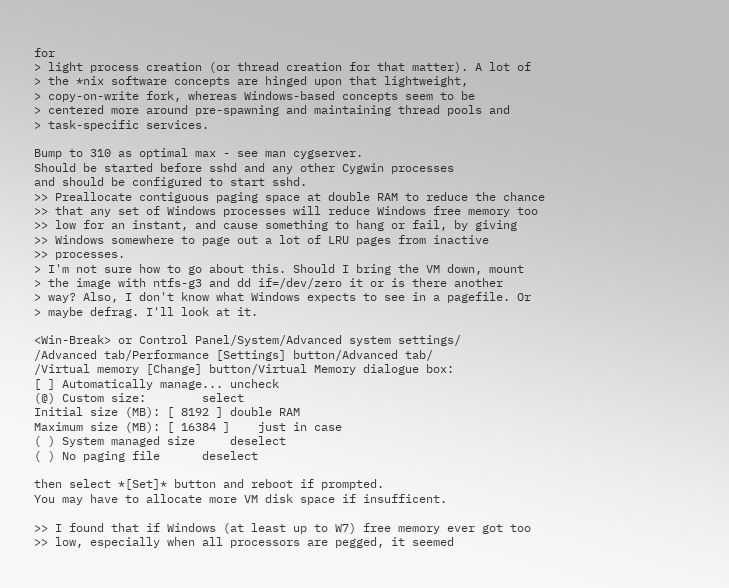for
> light process creation (or thread creation for that matter). A lot of
> the *nix software concepts are hinged upon that lightweight,
> copy-on-write fork, whereas Windows-based concepts seem to be
> centered more around pre-spawning and maintaining thread pools and
> task-specific services.

Bump to 310 as optimal max - see man cygserver.
Should be started before sshd and any other Cygwin processes
and should be configured to start sshd.
>> Preallocate contiguous paging space at double RAM to reduce the chance
>> that any set of Windows processes will reduce Windows free memory too
>> low for an instant, and cause something to hang or fail, by giving
>> Windows somewhere to page out a lot of LRU pages from inactive
>> processes.
> I'm not sure how to go about this. Should I bring the VM down, mount
> the image with ntfs-g3 and dd if=/dev/zero it or is there another
> way? Also, I don't know what Windows expects to see in a pagefile. Or
> maybe defrag. I'll look at it.

<Win-Break> or Control Panel/System/Advanced system settings/
/Advanced tab/Performance [Settings] button/Advanced tab/
/Virtual memory [Change] button/Virtual Memory dialogue box:
[ ] Automatically manage... uncheck
(@) Custom size:        select
Initial size (MB): [ 8192 ] double RAM
Maximum size (MB): [ 16384 ]    just in case
( ) System managed size     deselect
( ) No paging file      deselect

then select *[Set]* button and reboot if prompted.
You may have to allocate more VM disk space if insufficent.

>> I found that if Windows (at least up to W7) free memory ever got too
>> low, especially when all processors are pegged, it seemed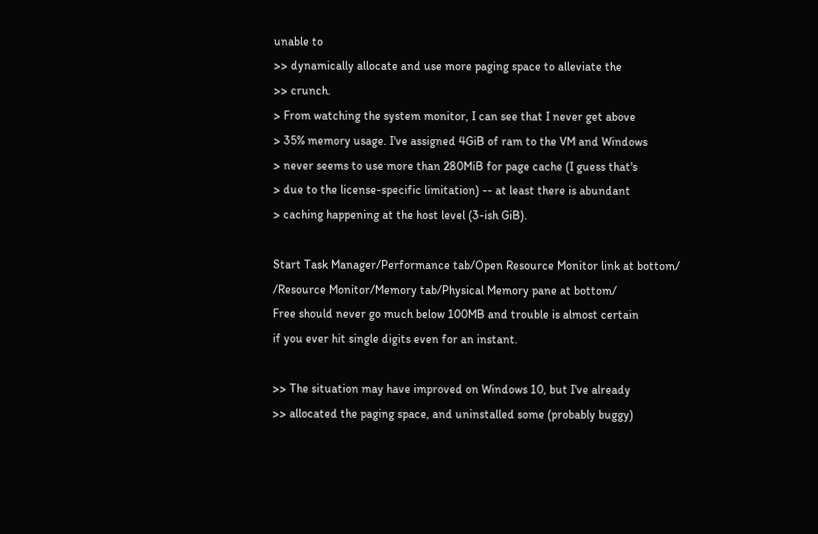unable to
>> dynamically allocate and use more paging space to alleviate the
>> crunch.
> From watching the system monitor, I can see that I never get above
> 35% memory usage. I've assigned 4GiB of ram to the VM and Windows
> never seems to use more than 280MiB for page cache (I guess that's
> due to the license-specific limitation) -- at least there is abundant
> caching happening at the host level (3-ish GiB).

Start Task Manager/Performance tab/Open Resource Monitor link at bottom/
/Resource Monitor/Memory tab/Physical Memory pane at bottom/
Free should never go much below 100MB and trouble is almost certain
if you ever hit single digits even for an instant.

>> The situation may have improved on Windows 10, but I've already
>> allocated the paging space, and uninstalled some (probably buggy)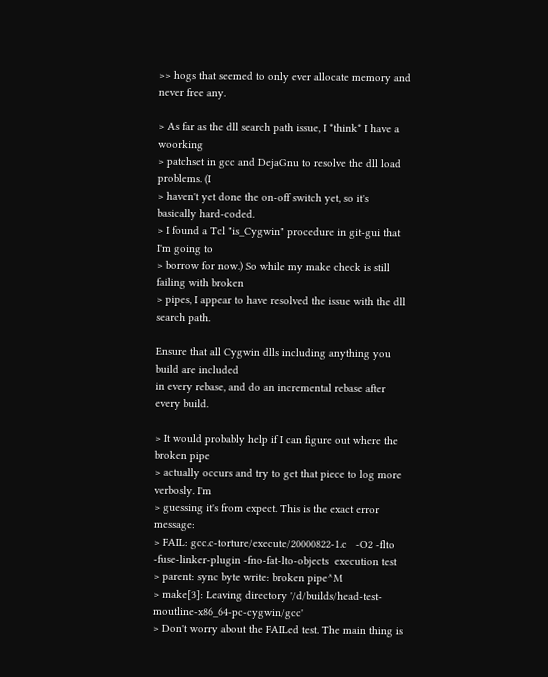>> hogs that seemed to only ever allocate memory and never free any.

> As far as the dll search path issue, I *think* I have a woorking
> patchset in gcc and DejaGnu to resolve the dll load problems. (I
> haven't yet done the on-off switch yet, so it's basically hard-coded.
> I found a Tcl "is_Cygwin" procedure in git-gui that I'm going to
> borrow for now.) So while my make check is still failing with broken
> pipes, I appear to have resolved the issue with the dll search path.

Ensure that all Cygwin dlls including anything you build are included
in every rebase, and do an incremental rebase after every build.

> It would probably help if I can figure out where the broken pipe
> actually occurs and try to get that piece to log more verbosly. I'm
> guessing it's from expect. This is the exact error message:
> FAIL: gcc.c-torture/execute/20000822-1.c   -O2 -flto -fuse-linker-plugin -fno-fat-lto-objects  execution test
> parent: sync byte write: broken pipe^M
> make[3]: Leaving directory '/d/builds/head-test-moutline-x86_64-pc-cygwin/gcc'
> Don't worry about the FAILed test. The main thing is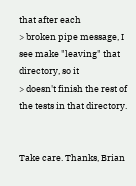that after each
> broken pipe message, I see make "leaving" that directory, so it
> doesn't finish the rest of the tests in that directory.


Take care. Thanks, Brian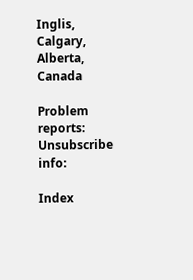Inglis, Calgary, Alberta, Canada

Problem reports:
Unsubscribe info:

Index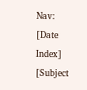Nav: [Date Index] [Subject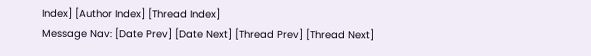Index] [Author Index] [Thread Index]
Message Nav: [Date Prev] [Date Next] [Thread Prev] [Thread Next]